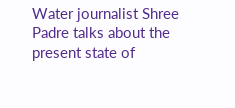Water journalist Shree Padre talks about the present state of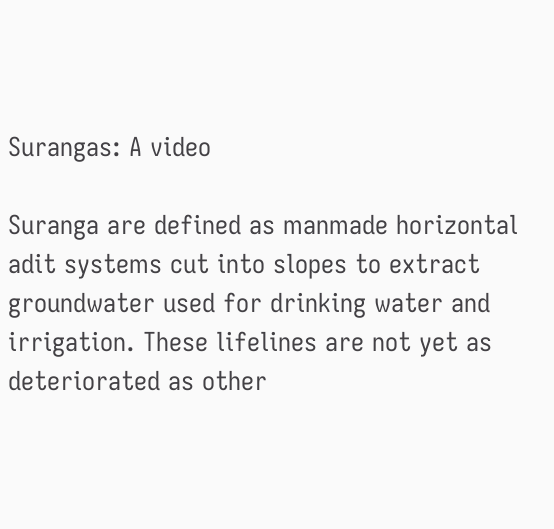Surangas: A video

Suranga are defined as manmade horizontal adit systems cut into slopes to extract groundwater used for drinking water and irrigation. These lifelines are not yet as deteriorated as other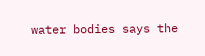water bodies says the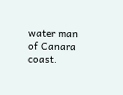water man of Canara coast.